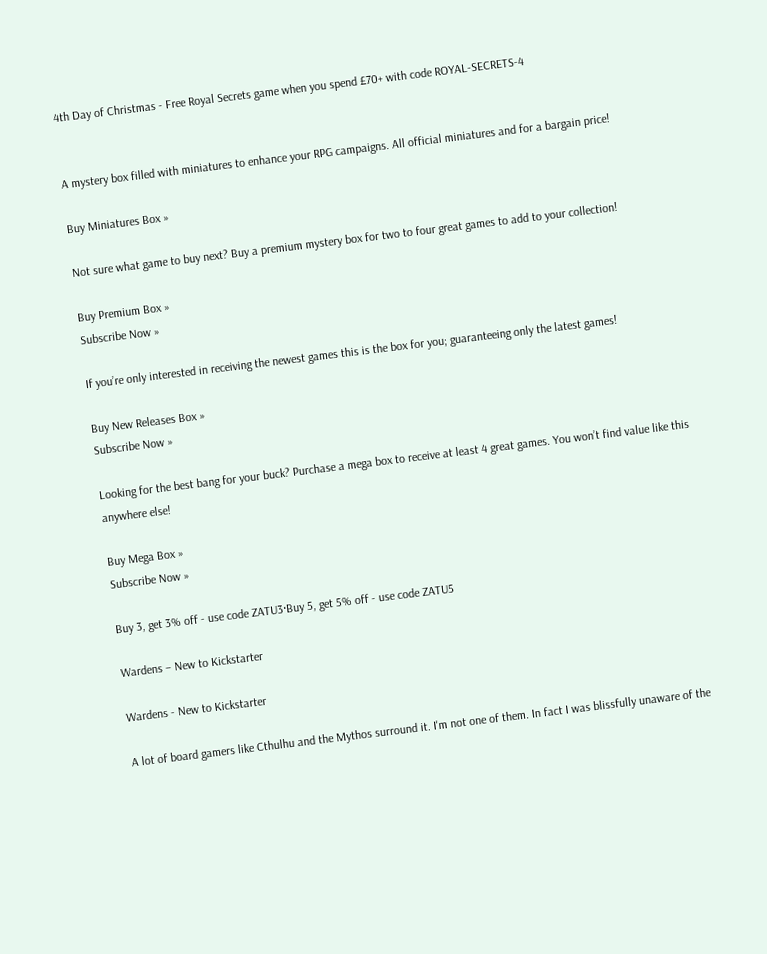4th Day of Christmas - Free Royal Secrets game when you spend £70+ with code ROYAL-SECRETS-4


A mystery box filled with miniatures to enhance your RPG campaigns. All official miniatures and for a bargain price!

Buy Miniatures Box »

Not sure what game to buy next? Buy a premium mystery box for two to four great games to add to your collection!

Buy Premium Box »
Subscribe Now »

If you’re only interested in receiving the newest games this is the box for you; guaranteeing only the latest games!

Buy New Releases Box »
Subscribe Now »

Looking for the best bang for your buck? Purchase a mega box to receive at least 4 great games. You won’t find value like this anywhere else!

Buy Mega Box »
Subscribe Now »

Buy 3, get 3% off - use code ZATU3·Buy 5, get 5% off - use code ZATU5

Wardens – New to Kickstarter

Wardens - New to Kickstarter

A lot of board gamers like Cthulhu and the Mythos surround it. I'm not one of them. In fact I was blissfully unaware of the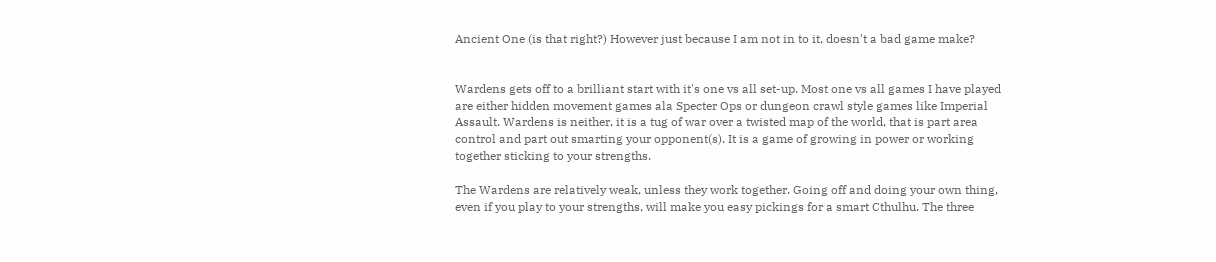Ancient One (is that right?) However just because I am not in to it, doesn't a bad game make?


Wardens gets off to a brilliant start with it's one vs all set-up. Most one vs all games I have played are either hidden movement games ala Specter Ops or dungeon crawl style games like Imperial Assault. Wardens is neither, it is a tug of war over a twisted map of the world, that is part area control and part out smarting your opponent(s). It is a game of growing in power or working together sticking to your strengths.

The Wardens are relatively weak, unless they work together. Going off and doing your own thing, even if you play to your strengths, will make you easy pickings for a smart Cthulhu. The three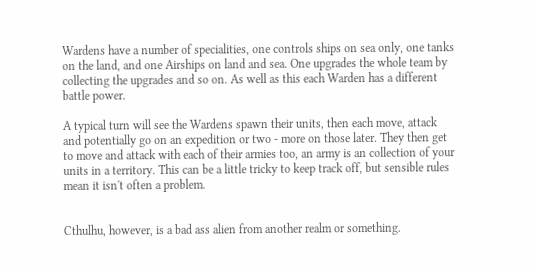Wardens have a number of specialities, one controls ships on sea only, one tanks on the land, and one Airships on land and sea. One upgrades the whole team by collecting the upgrades and so on. As well as this each Warden has a different battle power.

A typical turn will see the Wardens spawn their units, then each move, attack and potentially go on an expedition or two - more on those later. They then get to move and attack with each of their armies too, an army is an collection of your units in a territory. This can be a little tricky to keep track off, but sensible rules mean it isn't often a problem.


Cthulhu, however, is a bad ass alien from another realm or something.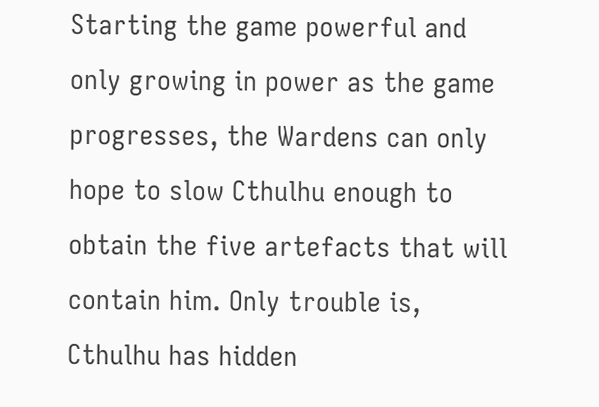Starting the game powerful and only growing in power as the game progresses, the Wardens can only hope to slow Cthulhu enough to obtain the five artefacts that will contain him. Only trouble is, Cthulhu has hidden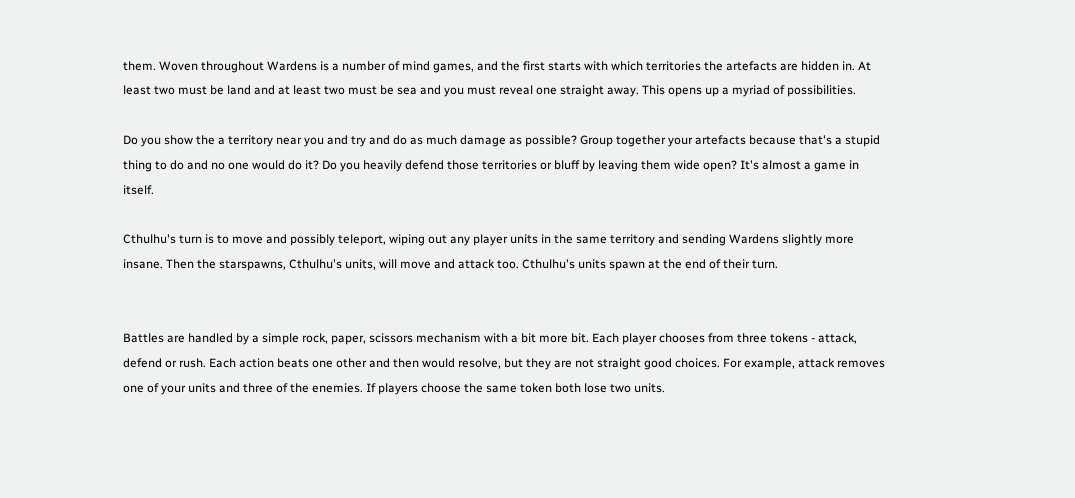them. Woven throughout Wardens is a number of mind games, and the first starts with which territories the artefacts are hidden in. At least two must be land and at least two must be sea and you must reveal one straight away. This opens up a myriad of possibilities.

Do you show the a territory near you and try and do as much damage as possible? Group together your artefacts because that's a stupid thing to do and no one would do it? Do you heavily defend those territories or bluff by leaving them wide open? It's almost a game in itself.

Cthulhu's turn is to move and possibly teleport, wiping out any player units in the same territory and sending Wardens slightly more insane. Then the starspawns, Cthulhu's units, will move and attack too. Cthulhu's units spawn at the end of their turn.


Battles are handled by a simple rock, paper, scissors mechanism with a bit more bit. Each player chooses from three tokens - attack, defend or rush. Each action beats one other and then would resolve, but they are not straight good choices. For example, attack removes one of your units and three of the enemies. If players choose the same token both lose two units.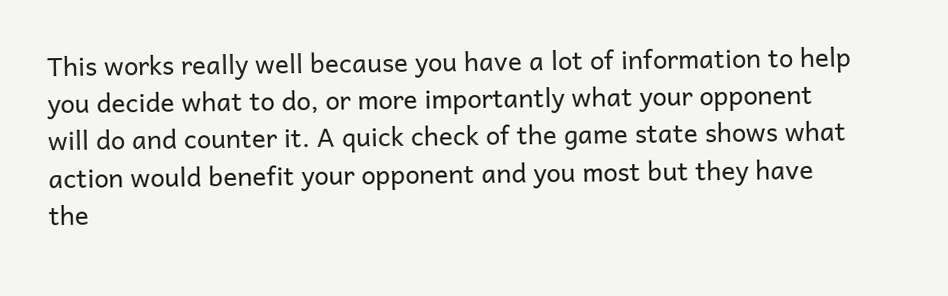This works really well because you have a lot of information to help you decide what to do, or more importantly what your opponent will do and counter it. A quick check of the game state shows what action would benefit your opponent and you most but they have the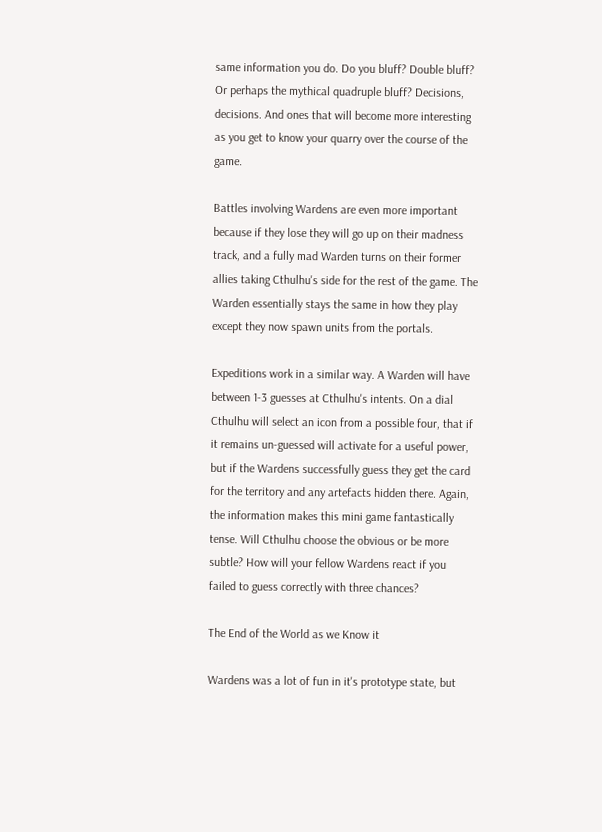same information you do. Do you bluff? Double bluff? Or perhaps the mythical quadruple bluff? Decisions, decisions. And ones that will become more interesting as you get to know your quarry over the course of the game.

Battles involving Wardens are even more important because if they lose they will go up on their madness track, and a fully mad Warden turns on their former allies taking Cthulhu's side for the rest of the game. The Warden essentially stays the same in how they play except they now spawn units from the portals.

Expeditions work in a similar way. A Warden will have between 1-3 guesses at Cthulhu's intents. On a dial Cthulhu will select an icon from a possible four, that if it remains un-guessed will activate for a useful power, but if the Wardens successfully guess they get the card for the territory and any artefacts hidden there. Again, the information makes this mini game fantastically tense. Will Cthulhu choose the obvious or be more subtle? How will your fellow Wardens react if you failed to guess correctly with three chances?

The End of the World as we Know it

Wardens was a lot of fun in it's prototype state, but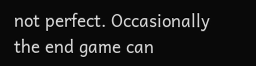not perfect. Occasionally the end game can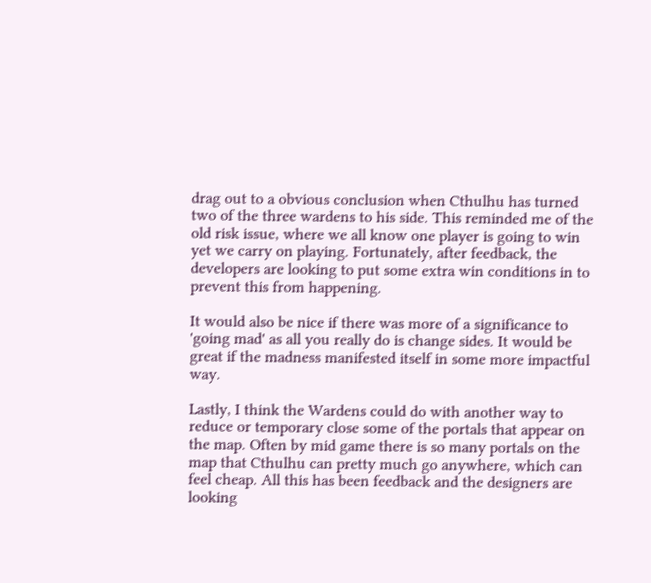drag out to a obvious conclusion when Cthulhu has turned two of the three wardens to his side. This reminded me of the old risk issue, where we all know one player is going to win yet we carry on playing. Fortunately, after feedback, the developers are looking to put some extra win conditions in to prevent this from happening.

It would also be nice if there was more of a significance to 'going mad' as all you really do is change sides. It would be great if the madness manifested itself in some more impactful way.

Lastly, I think the Wardens could do with another way to reduce or temporary close some of the portals that appear on the map. Often by mid game there is so many portals on the map that Cthulhu can pretty much go anywhere, which can feel cheap. All this has been feedback and the designers are looking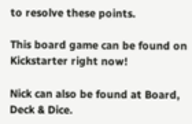to resolve these points.

This board game can be found on Kickstarter right now!

Nick can also be found at Board, Deck & Dice.